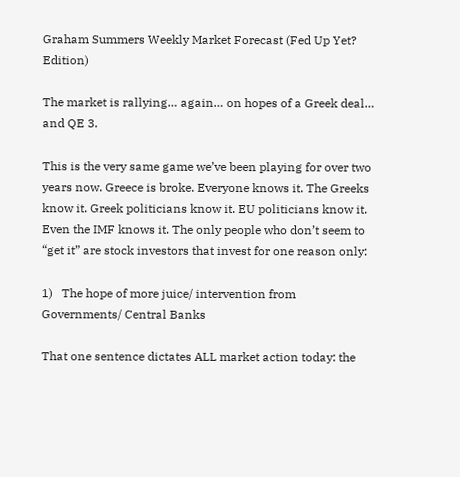Graham Summers Weekly Market Forecast (Fed Up Yet? Edition)

The market is rallying… again… on hopes of a Greek deal… and QE 3.

This is the very same game we’ve been playing for over two years now. Greece is broke. Everyone knows it. The Greeks know it. Greek politicians know it. EU politicians know it. Even the IMF knows it. The only people who don’t seem to “get it” are stock investors that invest for one reason only:

1)   The hope of more juice/ intervention from Governments/ Central Banks

That one sentence dictates ALL market action today: the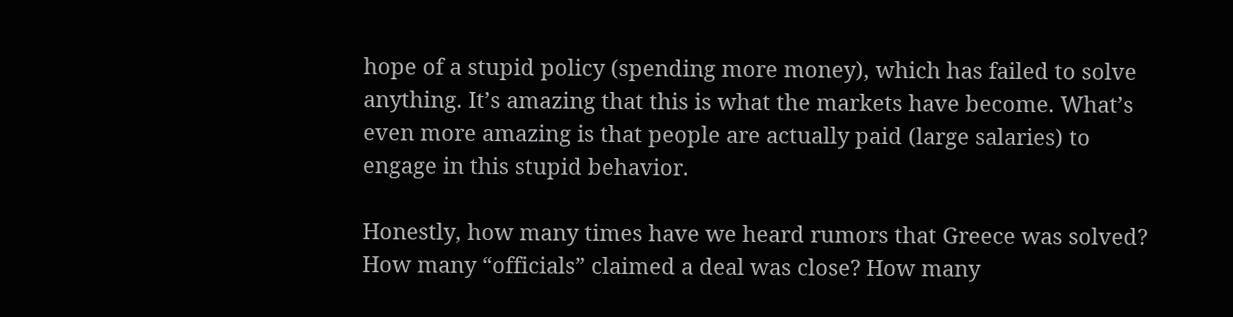hope of a stupid policy (spending more money), which has failed to solve anything. It’s amazing that this is what the markets have become. What’s even more amazing is that people are actually paid (large salaries) to engage in this stupid behavior.

Honestly, how many times have we heard rumors that Greece was solved? How many “officials” claimed a deal was close? How many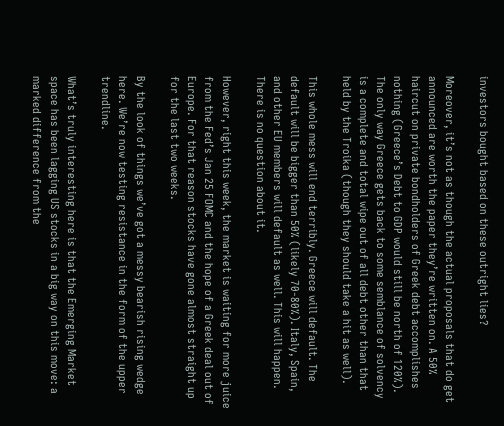investors bought based on these outright lies?

Moreover, it’s not as though the actual proposals that do get announced are worth the paper they’re written on. A 50% haircut on private bondholders of Greek debt accomplishes nothing (Greece’s Debt to GDP would still be north of 120%). The only way Greece gets back to some semblance of solvency is a complete and total wipe out of all debt other than that held by the Troika (though they should take a hit as well).

This whole mess will end terribly. Greece will default. The default will be bigger than 50% (likely 70-80%). Italy, Spain, and other EU members will default as well. This will happen. There is no question about it.

However, right this week, the market is waiting for more juice from the Fed’s Jan 25 FOMC and the hope of a Greek deal out of Europe. For that reason stocks have gone almost straight up for the last two weeks.

By the look of things we’ve got a messy bearish rising wedge here. We’re now testing resistance in the form of the upper trendline.

What’s truly interesting here is that the Emerging Market space has been lagging US stocks in a big way on this move: a marked difference from the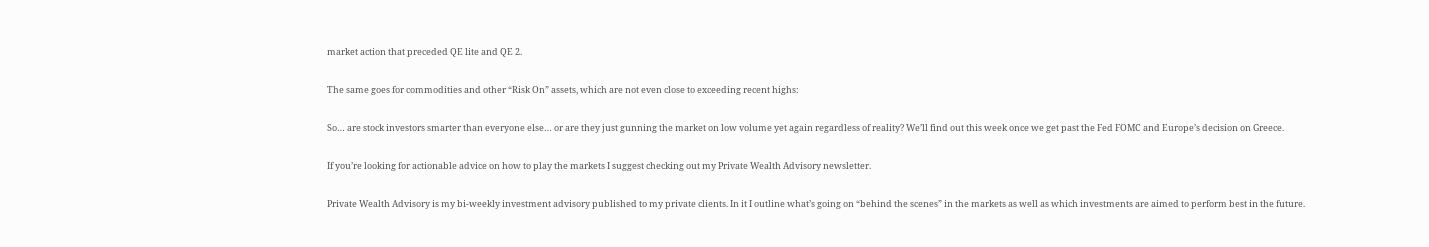market action that preceded QE lite and QE 2.

The same goes for commodities and other “Risk On” assets, which are not even close to exceeding recent highs:

So… are stock investors smarter than everyone else… or are they just gunning the market on low volume yet again regardless of reality? We’ll find out this week once we get past the Fed FOMC and Europe’s decision on Greece.

If you’re looking for actionable advice on how to play the markets I suggest checking out my Private Wealth Advisory newsletter.

Private Wealth Advisory is my bi-weekly investment advisory published to my private clients. In it I outline what’s going on “behind the scenes” in the markets as well as which investments are aimed to perform best in the future.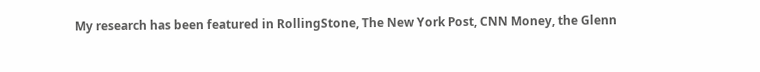My research has been featured in RollingStone, The New York Post, CNN Money, the Glenn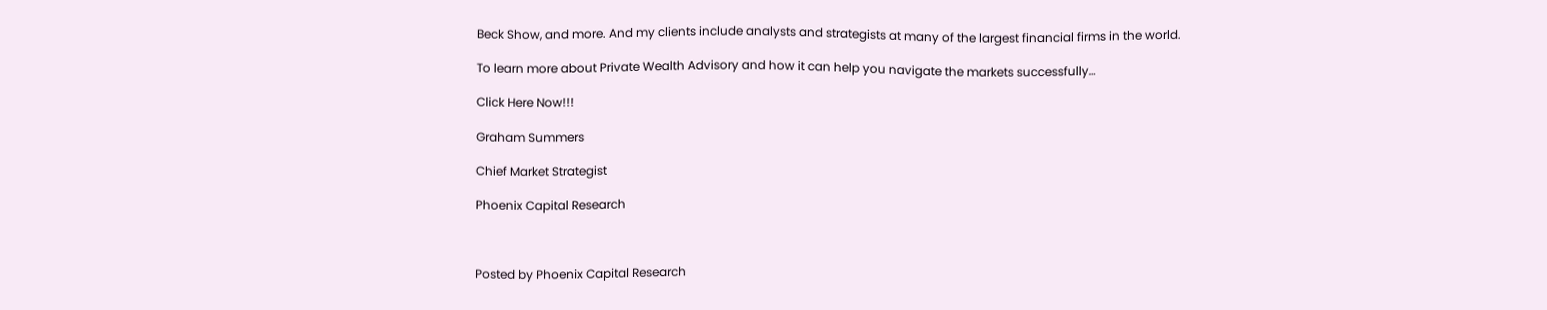Beck Show, and more. And my clients include analysts and strategists at many of the largest financial firms in the world.

To learn more about Private Wealth Advisory and how it can help you navigate the markets successfully…

Click Here Now!!!

Graham Summers

Chief Market Strategist

Phoenix Capital Research



Posted by Phoenix Capital Research